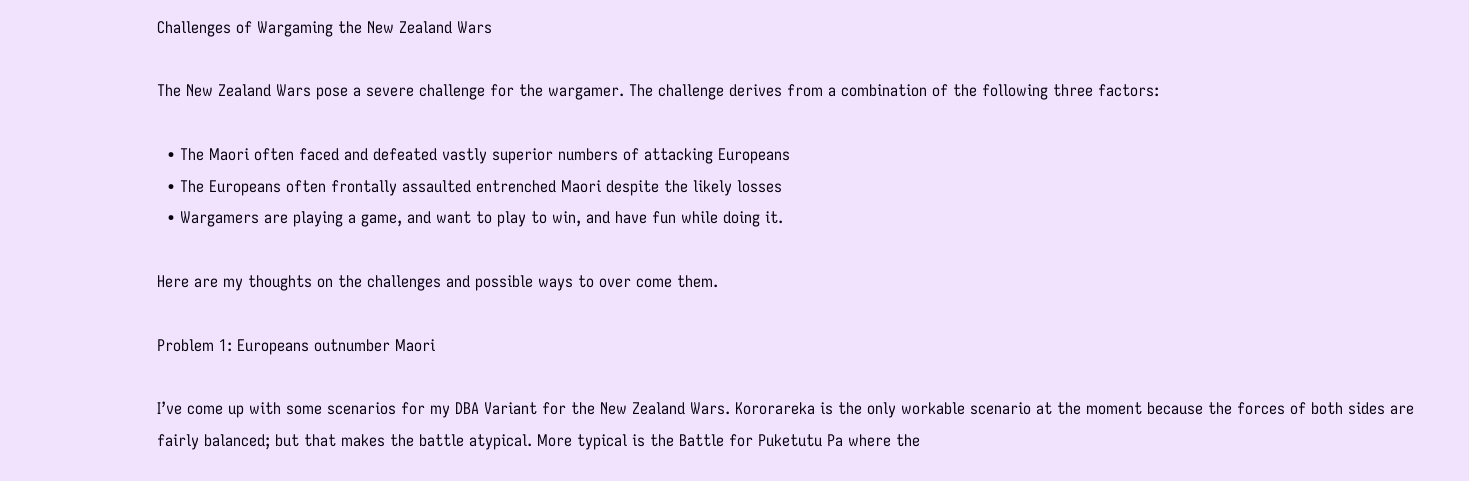Challenges of Wargaming the New Zealand Wars

The New Zealand Wars pose a severe challenge for the wargamer. The challenge derives from a combination of the following three factors:

  • The Maori often faced and defeated vastly superior numbers of attacking Europeans
  • The Europeans often frontally assaulted entrenched Maori despite the likely losses
  • Wargamers are playing a game, and want to play to win, and have fun while doing it.

Here are my thoughts on the challenges and possible ways to over come them.

Problem 1: Europeans outnumber Maori

I’ve come up with some scenarios for my DBA Variant for the New Zealand Wars. Kororareka is the only workable scenario at the moment because the forces of both sides are fairly balanced; but that makes the battle atypical. More typical is the Battle for Puketutu Pa where the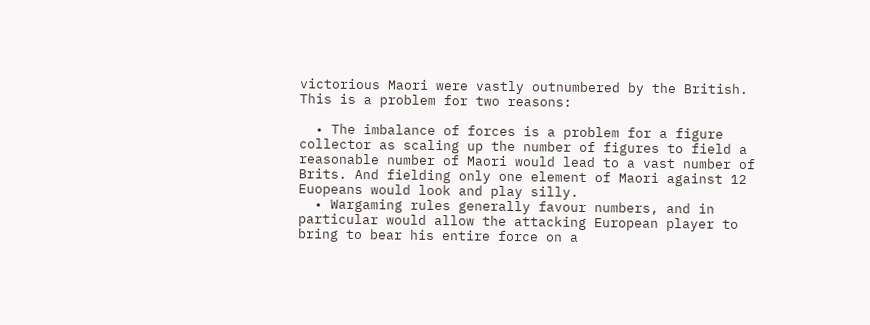victorious Maori were vastly outnumbered by the British. This is a problem for two reasons:

  • The imbalance of forces is a problem for a figure collector as scaling up the number of figures to field a reasonable number of Maori would lead to a vast number of Brits. And fielding only one element of Maori against 12 Euopeans would look and play silly.
  • Wargaming rules generally favour numbers, and in particular would allow the attacking European player to bring to bear his entire force on a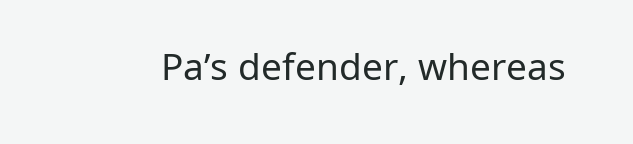Pa’s defender, whereas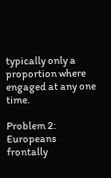typically only a proportion where engaged at any one time.

Problem 2: Europeans frontally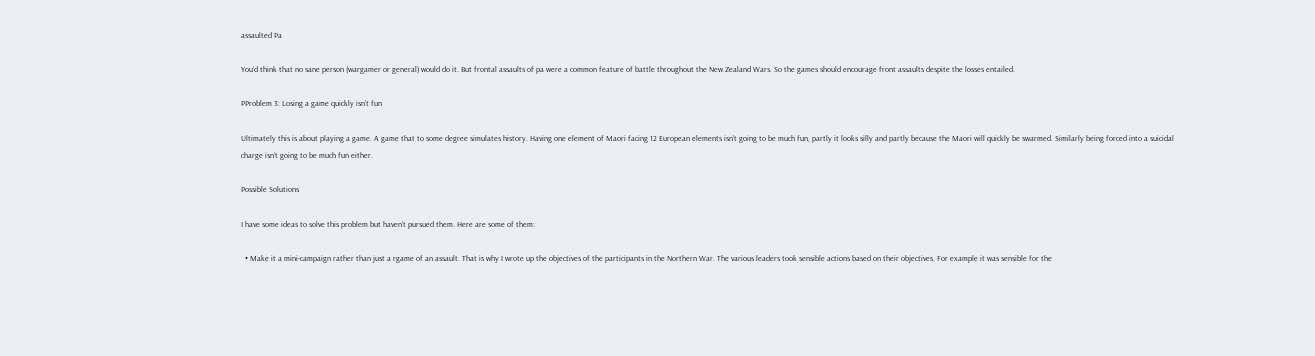assaulted Pa

You’d think that no sane person (wargamer or general) would do it. But frontal assaults of pa were a common feature of battle throughout the New Zealand Wars. So the games should encourage front assaults despite the losses entailed.

PProblem 3: Losing a game quickly isn’t fun

Ultimately this is about playing a game. A game that to some degree simulates history. Having one element of Maori facing 12 European elements isn’t going to be much fun, partly it looks silly and partly because the Maori will quickly be swarmed. Similarly being forced into a suicidal charge isn’t going to be much fun either.

Possible Solutions

I have some ideas to solve this problem but haven’t pursued them. Here are some of them:

  • Make it a mini-campaign rather than just a rgame of an assault. That is why I wrote up the objectives of the participants in the Northern War. The various leaders took sensible actions based on their objectives. For example it was sensible for the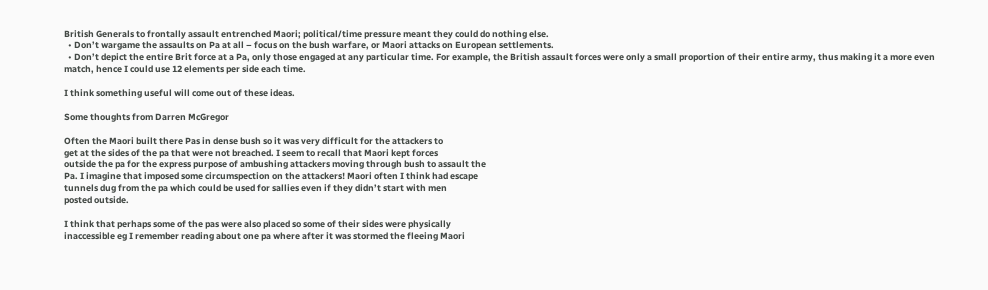British Generals to frontally assault entrenched Maori; political/time pressure meant they could do nothing else.
  • Don’t wargame the assaults on Pa at all – focus on the bush warfare, or Maori attacks on European settlements.
  • Don’t depict the entire Brit force at a Pa, only those engaged at any particular time. For example, the British assault forces were only a small proportion of their entire army, thus making it a more even match, hence I could use 12 elements per side each time.

I think something useful will come out of these ideas.

Some thoughts from Darren McGregor

Often the Maori built there Pas in dense bush so it was very difficult for the attackers to
get at the sides of the pa that were not breached. I seem to recall that Maori kept forces
outside the pa for the express purpose of ambushing attackers moving through bush to assault the
Pa. I imagine that imposed some circumspection on the attackers! Maori often I think had escape
tunnels dug from the pa which could be used for sallies even if they didn’t start with men
posted outside.

I think that perhaps some of the pas were also placed so some of their sides were physically
inaccessible eg I remember reading about one pa where after it was stormed the fleeing Maori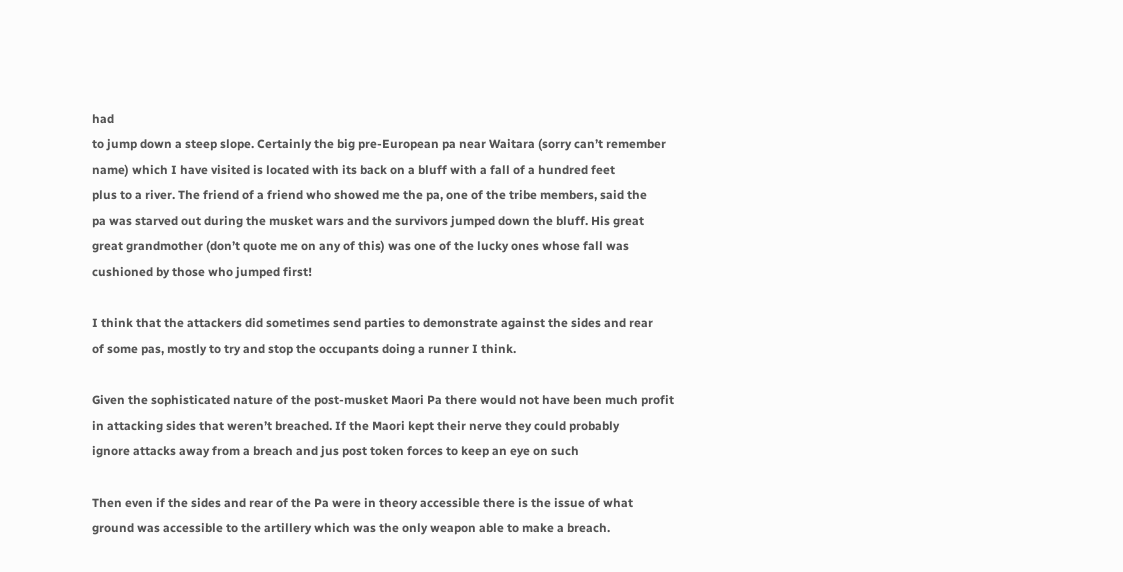had
to jump down a steep slope. Certainly the big pre-European pa near Waitara (sorry can’t remember
name) which I have visited is located with its back on a bluff with a fall of a hundred feet
plus to a river. The friend of a friend who showed me the pa, one of the tribe members, said the
pa was starved out during the musket wars and the survivors jumped down the bluff. His great
great grandmother (don’t quote me on any of this) was one of the lucky ones whose fall was
cushioned by those who jumped first!

I think that the attackers did sometimes send parties to demonstrate against the sides and rear
of some pas, mostly to try and stop the occupants doing a runner I think.

Given the sophisticated nature of the post-musket Maori Pa there would not have been much profit
in attacking sides that weren’t breached. If the Maori kept their nerve they could probably
ignore attacks away from a breach and jus post token forces to keep an eye on such

Then even if the sides and rear of the Pa were in theory accessible there is the issue of what
ground was accessible to the artillery which was the only weapon able to make a breach.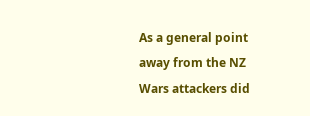As a general point away from the NZ Wars attackers did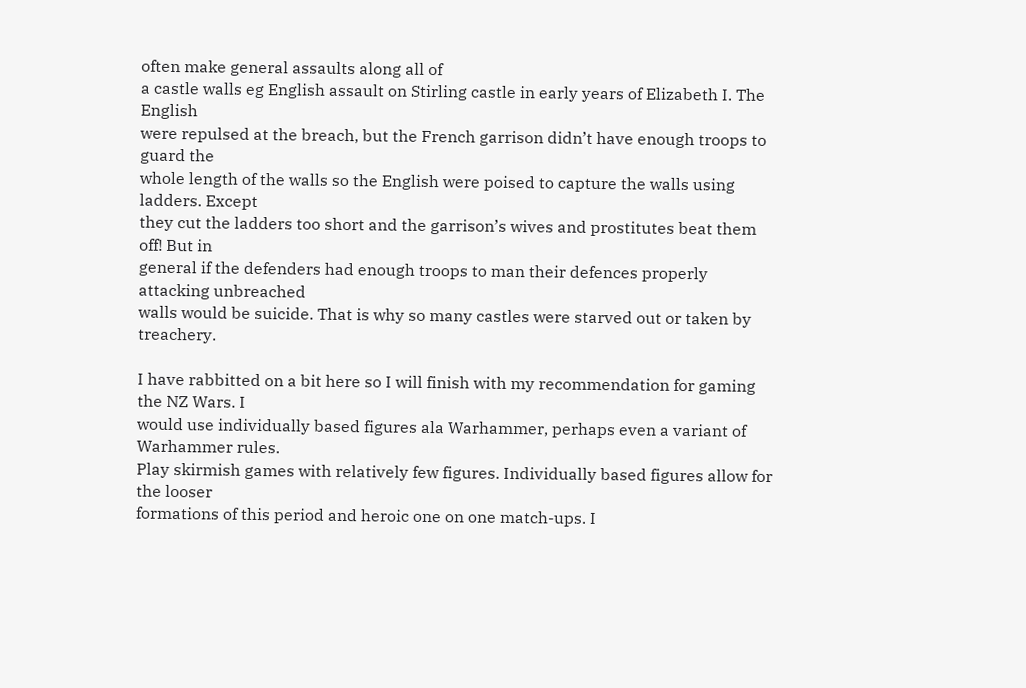often make general assaults along all of
a castle walls eg English assault on Stirling castle in early years of Elizabeth I. The English
were repulsed at the breach, but the French garrison didn’t have enough troops to guard the
whole length of the walls so the English were poised to capture the walls using ladders. Except
they cut the ladders too short and the garrison’s wives and prostitutes beat them off! But in
general if the defenders had enough troops to man their defences properly attacking unbreached
walls would be suicide. That is why so many castles were starved out or taken by treachery.

I have rabbitted on a bit here so I will finish with my recommendation for gaming the NZ Wars. I
would use individually based figures ala Warhammer, perhaps even a variant of Warhammer rules.
Play skirmish games with relatively few figures. Individually based figures allow for the looser
formations of this period and heroic one on one match-ups. I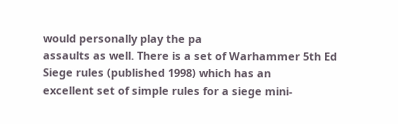would personally play the pa
assaults as well. There is a set of Warhammer 5th Ed Siege rules (published 1998) which has an
excellent set of simple rules for a siege mini-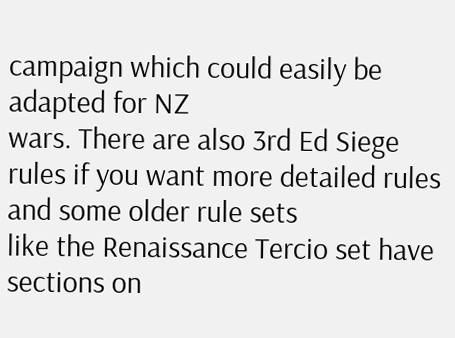campaign which could easily be adapted for NZ
wars. There are also 3rd Ed Siege rules if you want more detailed rules and some older rule sets
like the Renaissance Tercio set have sections on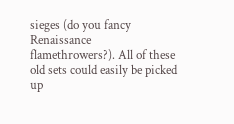sieges (do you fancy Renaissance
flamethrowers?). All of these old sets could easily be picked up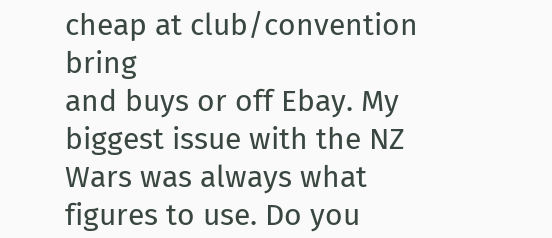cheap at club/convention bring
and buys or off Ebay. My biggest issue with the NZ Wars was always what figures to use. Do you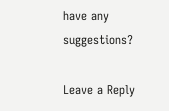have any suggestions?

Leave a Reply